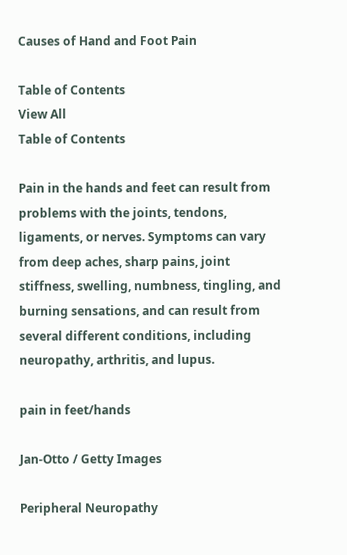Causes of Hand and Foot Pain

Table of Contents
View All
Table of Contents

Pain in the hands and feet can result from problems with the joints, tendons, ligaments, or nerves. Symptoms can vary from deep aches, sharp pains, joint stiffness, swelling, numbness, tingling, and burning sensations, and can result from several different conditions, including neuropathy, arthritis, and lupus.

pain in feet/hands

Jan-Otto / Getty Images

Peripheral Neuropathy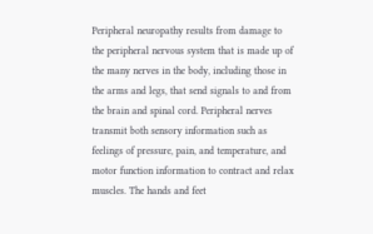Peripheral neuropathy results from damage to the peripheral nervous system that is made up of the many nerves in the body, including those in the arms and legs, that send signals to and from the brain and spinal cord. Peripheral nerves transmit both sensory information such as feelings of pressure, pain, and temperature, and motor function information to contract and relax muscles. The hands and feet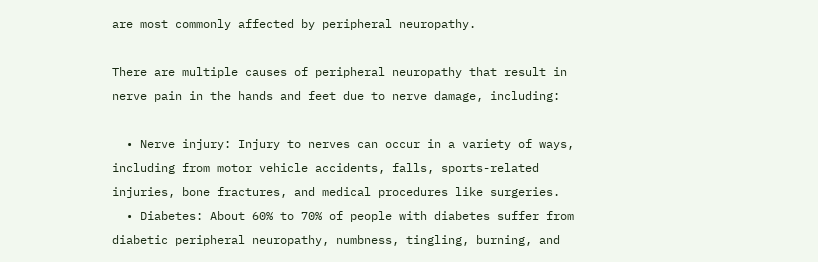are most commonly affected by peripheral neuropathy.

There are multiple causes of peripheral neuropathy that result in nerve pain in the hands and feet due to nerve damage, including:

  • Nerve injury: Injury to nerves can occur in a variety of ways, including from motor vehicle accidents, falls, sports-related injuries, bone fractures, and medical procedures like surgeries.
  • Diabetes: About 60% to 70% of people with diabetes suffer from diabetic peripheral neuropathy, numbness, tingling, burning, and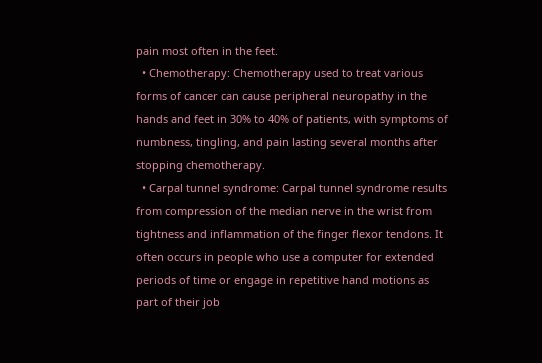pain most often in the feet.
  • Chemotherapy: Chemotherapy used to treat various forms of cancer can cause peripheral neuropathy in the hands and feet in 30% to 40% of patients, with symptoms of numbness, tingling, and pain lasting several months after stopping chemotherapy.
  • Carpal tunnel syndrome: Carpal tunnel syndrome results from compression of the median nerve in the wrist from tightness and inflammation of the finger flexor tendons. It often occurs in people who use a computer for extended periods of time or engage in repetitive hand motions as part of their job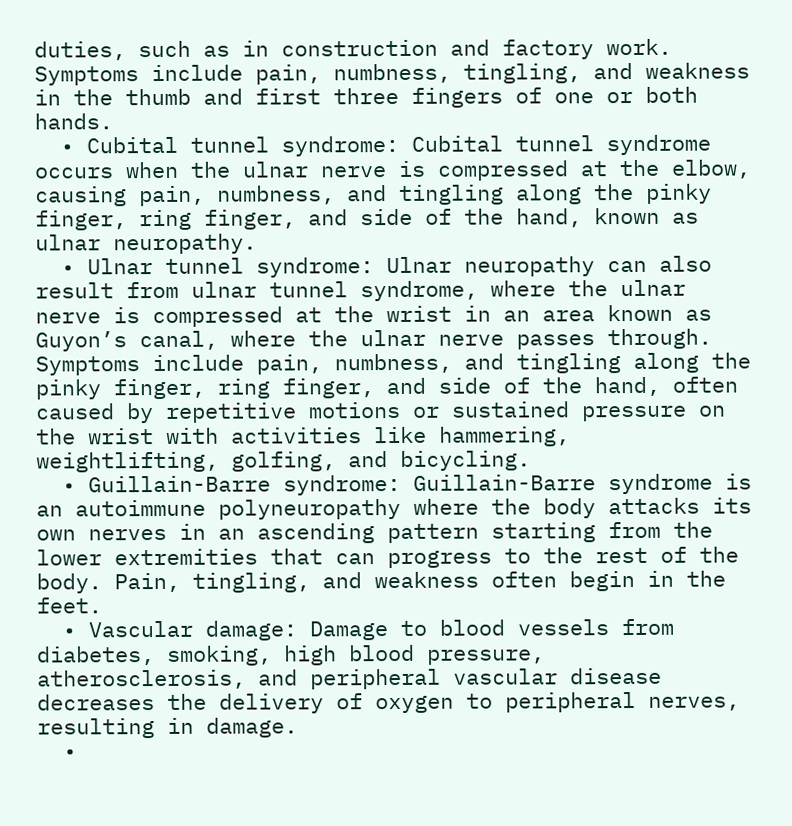duties, such as in construction and factory work. Symptoms include pain, numbness, tingling, and weakness in the thumb and first three fingers of one or both hands.
  • Cubital tunnel syndrome: Cubital tunnel syndrome occurs when the ulnar nerve is compressed at the elbow, causing pain, numbness, and tingling along the pinky finger, ring finger, and side of the hand, known as ulnar neuropathy.
  • Ulnar tunnel syndrome: Ulnar neuropathy can also result from ulnar tunnel syndrome, where the ulnar nerve is compressed at the wrist in an area known as Guyon’s canal, where the ulnar nerve passes through. Symptoms include pain, numbness, and tingling along the pinky finger, ring finger, and side of the hand, often caused by repetitive motions or sustained pressure on the wrist with activities like hammering, weightlifting, golfing, and bicycling.
  • Guillain-Barre syndrome: Guillain-Barre syndrome is an autoimmune polyneuropathy where the body attacks its own nerves in an ascending pattern starting from the lower extremities that can progress to the rest of the body. Pain, tingling, and weakness often begin in the feet.
  • Vascular damage: Damage to blood vessels from diabetes, smoking, high blood pressure, atherosclerosis, and peripheral vascular disease decreases the delivery of oxygen to peripheral nerves, resulting in damage.
  •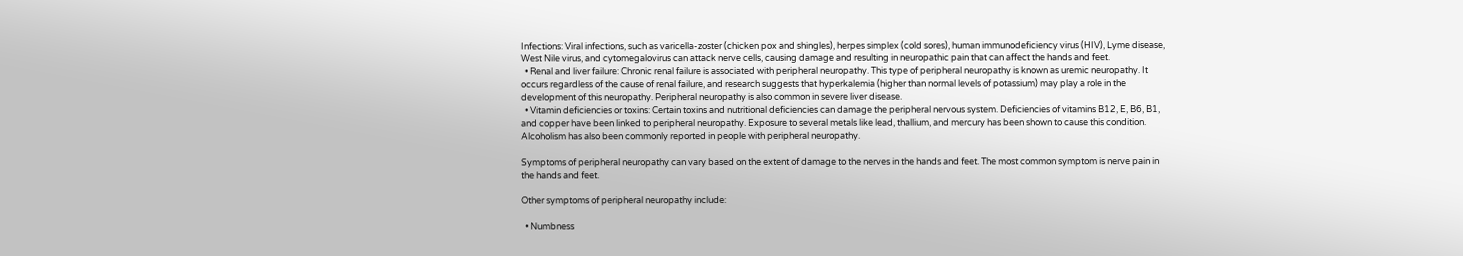Infections: Viral infections, such as varicella-zoster (chicken pox and shingles), herpes simplex (cold sores), human immunodeficiency virus (HIV), Lyme disease, West Nile virus, and cytomegalovirus can attack nerve cells, causing damage and resulting in neuropathic pain that can affect the hands and feet.
  • Renal and liver failure: Chronic renal failure is associated with peripheral neuropathy. This type of peripheral neuropathy is known as uremic neuropathy. It occurs regardless of the cause of renal failure, and research suggests that hyperkalemia (higher than normal levels of potassium) may play a role in the development of this neuropathy. Peripheral neuropathy is also common in severe liver disease.
  • Vitamin deficiencies or toxins: Certain toxins and nutritional deficiencies can damage the peripheral nervous system. Deficiencies of vitamins B12, E, B6, B1, and copper have been linked to peripheral neuropathy. Exposure to several metals like lead, thallium, and mercury has been shown to cause this condition. Alcoholism has also been commonly reported in people with peripheral neuropathy.

Symptoms of peripheral neuropathy can vary based on the extent of damage to the nerves in the hands and feet. The most common symptom is nerve pain in the hands and feet.

Other symptoms of peripheral neuropathy include:

  • Numbness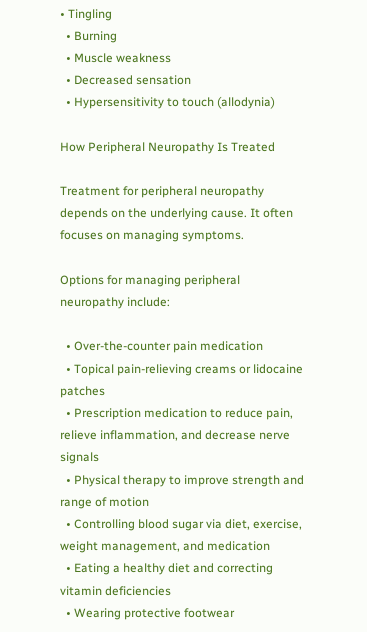• Tingling
  • Burning
  • Muscle weakness
  • Decreased sensation
  • Hypersensitivity to touch (allodynia)

How Peripheral Neuropathy Is Treated

Treatment for peripheral neuropathy depends on the underlying cause. It often focuses on managing symptoms.

Options for managing peripheral neuropathy include:

  • Over-the-counter pain medication
  • Topical pain-relieving creams or lidocaine patches
  • Prescription medication to reduce pain, relieve inflammation, and decrease nerve signals
  • Physical therapy to improve strength and range of motion
  • Controlling blood sugar via diet, exercise, weight management, and medication
  • Eating a healthy diet and correcting vitamin deficiencies
  • Wearing protective footwear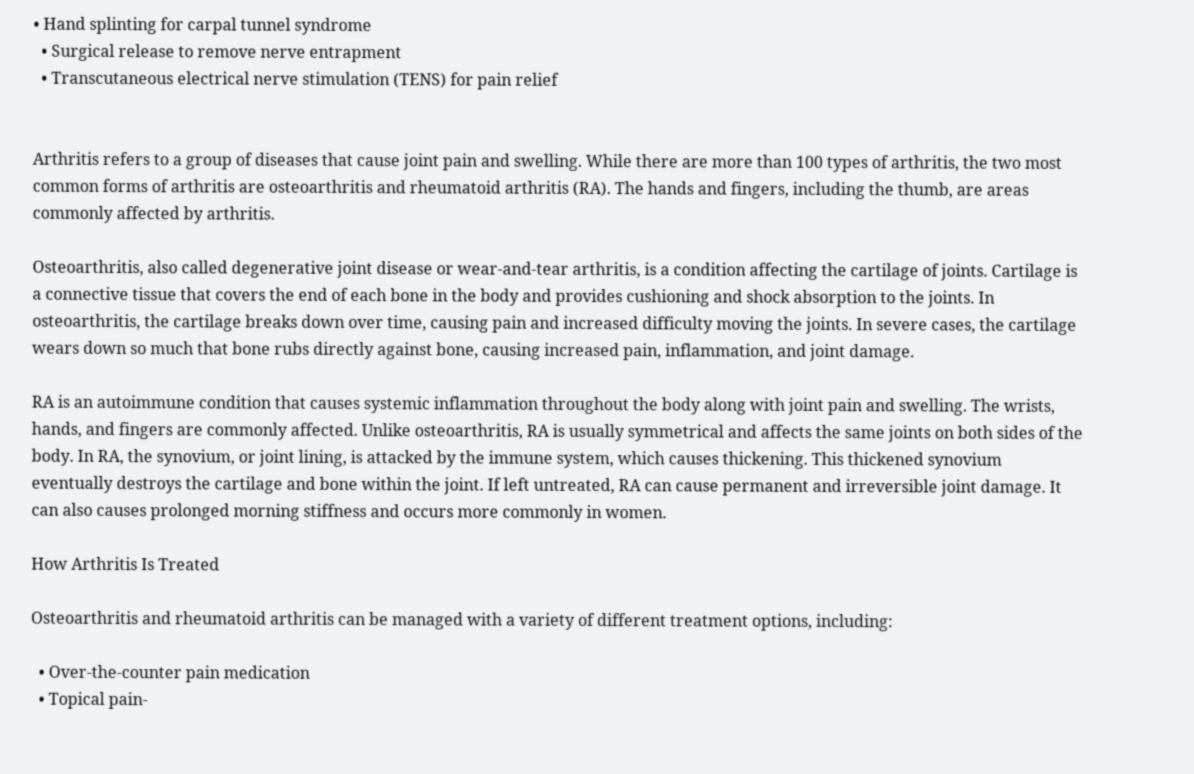• Hand splinting for carpal tunnel syndrome
  • Surgical release to remove nerve entrapment
  • Transcutaneous electrical nerve stimulation (TENS) for pain relief


Arthritis refers to a group of diseases that cause joint pain and swelling. While there are more than 100 types of arthritis, the two most common forms of arthritis are osteoarthritis and rheumatoid arthritis (RA). The hands and fingers, including the thumb, are areas commonly affected by arthritis.

Osteoarthritis, also called degenerative joint disease or wear-and-tear arthritis, is a condition affecting the cartilage of joints. Cartilage is a connective tissue that covers the end of each bone in the body and provides cushioning and shock absorption to the joints. In osteoarthritis, the cartilage breaks down over time, causing pain and increased difficulty moving the joints. In severe cases, the cartilage wears down so much that bone rubs directly against bone, causing increased pain, inflammation, and joint damage.

RA is an autoimmune condition that causes systemic inflammation throughout the body along with joint pain and swelling. The wrists, hands, and fingers are commonly affected. Unlike osteoarthritis, RA is usually symmetrical and affects the same joints on both sides of the body. In RA, the synovium, or joint lining, is attacked by the immune system, which causes thickening. This thickened synovium eventually destroys the cartilage and bone within the joint. If left untreated, RA can cause permanent and irreversible joint damage. It can also causes prolonged morning stiffness and occurs more commonly in women.

How Arthritis Is Treated

Osteoarthritis and rheumatoid arthritis can be managed with a variety of different treatment options, including:

  • Over-the-counter pain medication
  • Topical pain-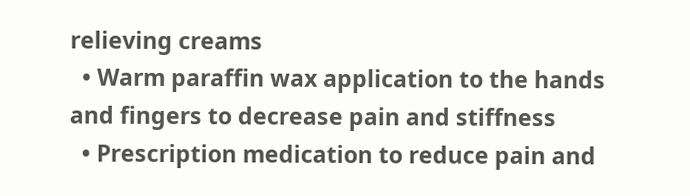relieving creams
  • Warm paraffin wax application to the hands and fingers to decrease pain and stiffness
  • Prescription medication to reduce pain and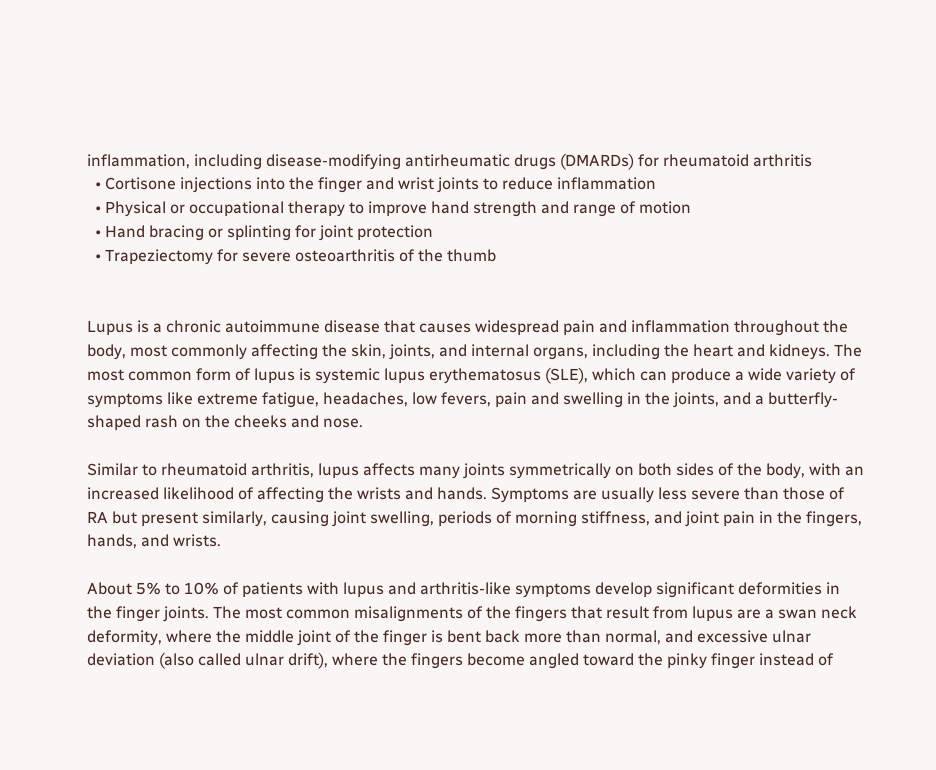inflammation, including disease-modifying antirheumatic drugs (DMARDs) for rheumatoid arthritis
  • Cortisone injections into the finger and wrist joints to reduce inflammation
  • Physical or occupational therapy to improve hand strength and range of motion
  • Hand bracing or splinting for joint protection
  • Trapeziectomy for severe osteoarthritis of the thumb


Lupus is a chronic autoimmune disease that causes widespread pain and inflammation throughout the body, most commonly affecting the skin, joints, and internal organs, including the heart and kidneys. The most common form of lupus is systemic lupus erythematosus (SLE), which can produce a wide variety of symptoms like extreme fatigue, headaches, low fevers, pain and swelling in the joints, and a butterfly-shaped rash on the cheeks and nose.

Similar to rheumatoid arthritis, lupus affects many joints symmetrically on both sides of the body, with an increased likelihood of affecting the wrists and hands. Symptoms are usually less severe than those of RA but present similarly, causing joint swelling, periods of morning stiffness, and joint pain in the fingers, hands, and wrists.

About 5% to 10% of patients with lupus and arthritis-like symptoms develop significant deformities in the finger joints. The most common misalignments of the fingers that result from lupus are a swan neck deformity, where the middle joint of the finger is bent back more than normal, and excessive ulnar deviation (also called ulnar drift), where the fingers become angled toward the pinky finger instead of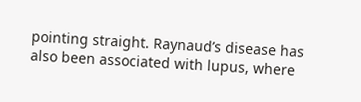pointing straight. Raynaud’s disease has also been associated with lupus, where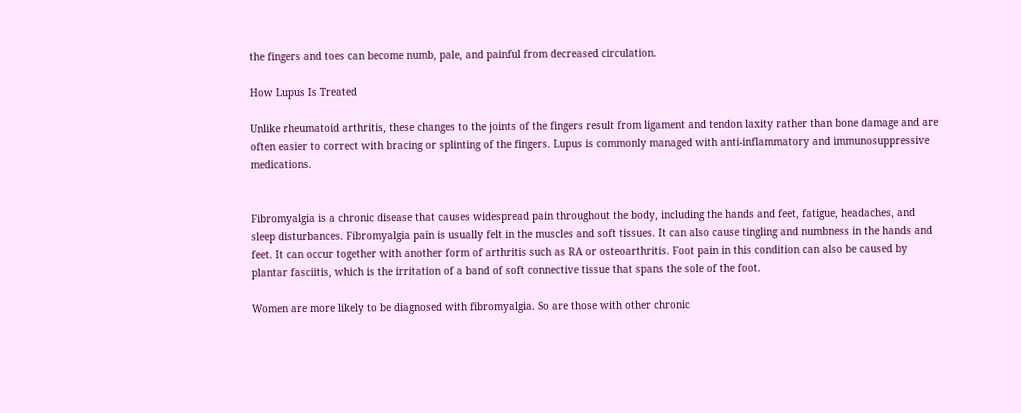the fingers and toes can become numb, pale, and painful from decreased circulation.

How Lupus Is Treated

Unlike rheumatoid arthritis, these changes to the joints of the fingers result from ligament and tendon laxity rather than bone damage and are often easier to correct with bracing or splinting of the fingers. Lupus is commonly managed with anti-inflammatory and immunosuppressive medications.


Fibromyalgia is a chronic disease that causes widespread pain throughout the body, including the hands and feet, fatigue, headaches, and sleep disturbances. Fibromyalgia pain is usually felt in the muscles and soft tissues. It can also cause tingling and numbness in the hands and feet. It can occur together with another form of arthritis such as RA or osteoarthritis. Foot pain in this condition can also be caused by plantar fasciitis, which is the irritation of a band of soft connective tissue that spans the sole of the foot.

Women are more likely to be diagnosed with fibromyalgia. So are those with other chronic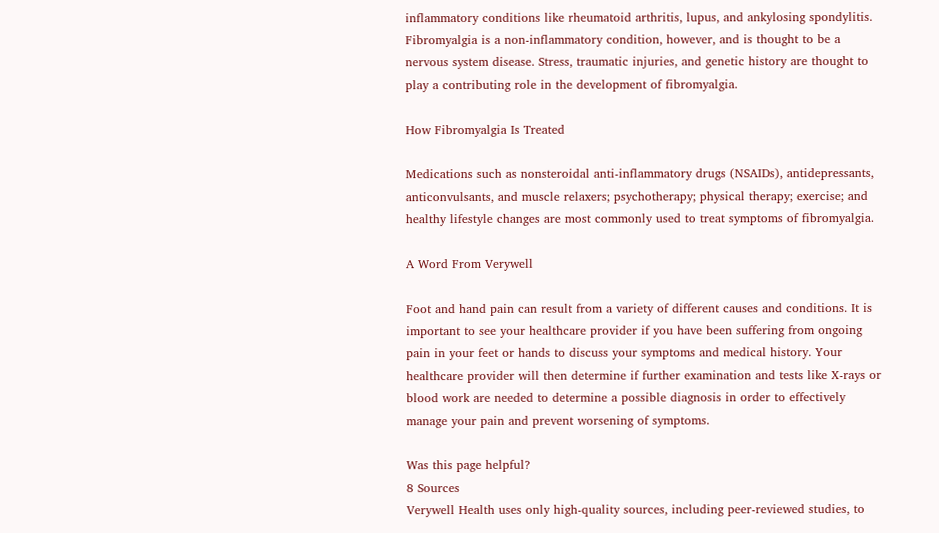inflammatory conditions like rheumatoid arthritis, lupus, and ankylosing spondylitis. Fibromyalgia is a non-inflammatory condition, however, and is thought to be a nervous system disease. Stress, traumatic injuries, and genetic history are thought to play a contributing role in the development of fibromyalgia.

How Fibromyalgia Is Treated

Medications such as nonsteroidal anti-inflammatory drugs (NSAIDs), antidepressants, anticonvulsants, and muscle relaxers; psychotherapy; physical therapy; exercise; and healthy lifestyle changes are most commonly used to treat symptoms of fibromyalgia.

A Word From Verywell

Foot and hand pain can result from a variety of different causes and conditions. It is important to see your healthcare provider if you have been suffering from ongoing pain in your feet or hands to discuss your symptoms and medical history. Your healthcare provider will then determine if further examination and tests like X-rays or blood work are needed to determine a possible diagnosis in order to effectively manage your pain and prevent worsening of symptoms.

Was this page helpful?
8 Sources
Verywell Health uses only high-quality sources, including peer-reviewed studies, to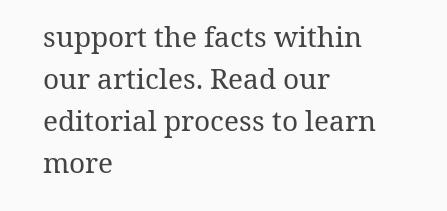support the facts within our articles. Read our editorial process to learn more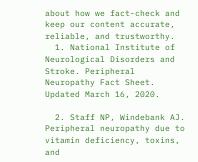about how we fact-check and keep our content accurate, reliable, and trustworthy.
  1. National Institute of Neurological Disorders and Stroke. Peripheral Neuropathy Fact Sheet. Updated March 16, 2020.

  2. Staff NP, Windebank AJ. Peripheral neuropathy due to vitamin deficiency, toxins, and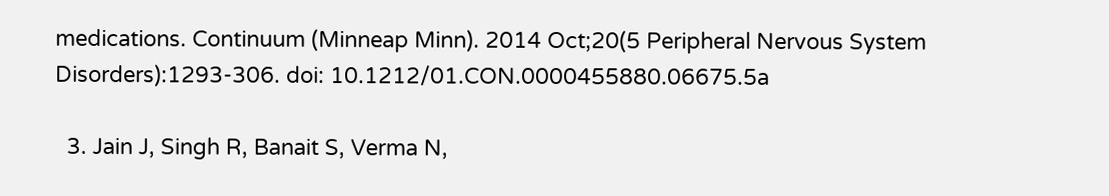medications. Continuum (Minneap Minn). 2014 Oct;20(5 Peripheral Nervous System Disorders):1293-306. doi: 10.1212/01.CON.0000455880.06675.5a

  3. Jain J, Singh R, Banait S, Verma N,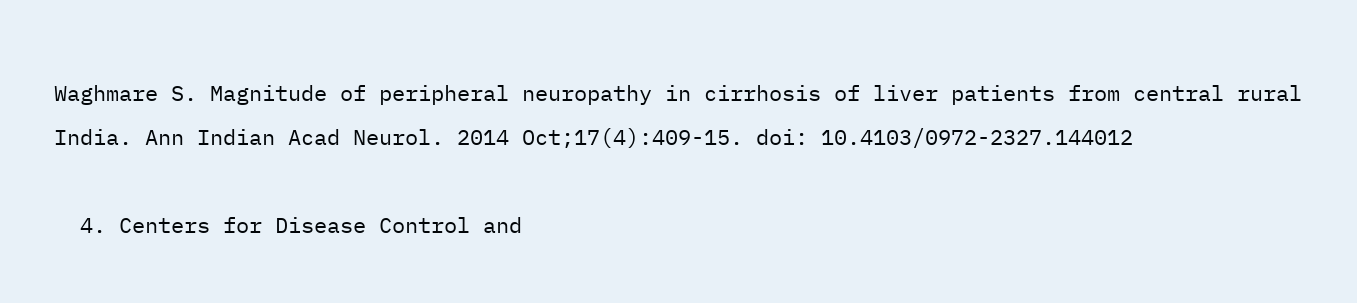Waghmare S. Magnitude of peripheral neuropathy in cirrhosis of liver patients from central rural India. Ann Indian Acad Neurol. 2014 Oct;17(4):409-15. doi: 10.4103/0972-2327.144012

  4. Centers for Disease Control and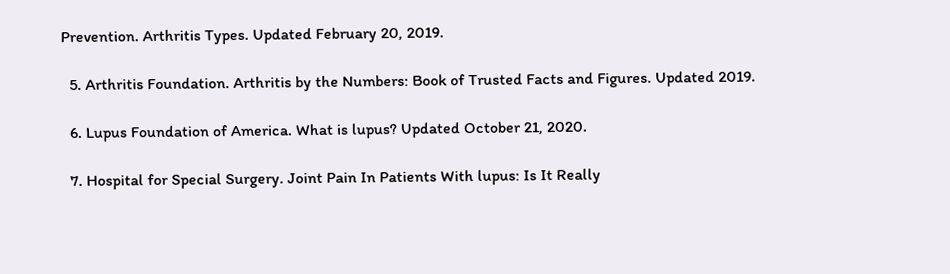Prevention. Arthritis Types. Updated February 20, 2019.

  5. Arthritis Foundation. Arthritis by the Numbers: Book of Trusted Facts and Figures. Updated 2019.

  6. Lupus Foundation of America. What is lupus? Updated October 21, 2020.

  7. Hospital for Special Surgery. Joint Pain In Patients With lupus: Is It Really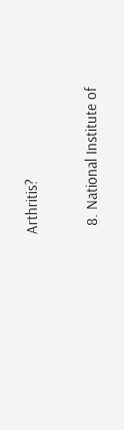Arthritis?

  8. National Institute of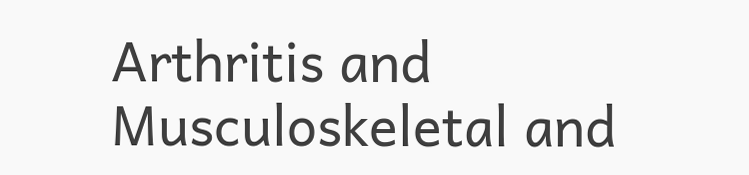Arthritis and Musculoskeletal and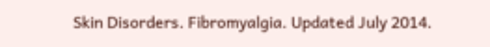Skin Disorders. Fibromyalgia. Updated July 2014.